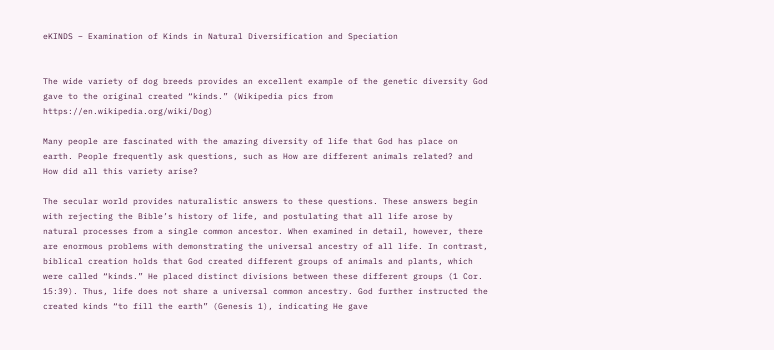eKINDS – Examination of Kinds in Natural Diversification and Speciation


The wide variety of dog breeds provides an excellent example of the genetic diversity God gave to the original created “kinds.” (Wikipedia pics from https://en.wikipedia.org/wiki/Dog)

Many people are fascinated with the amazing diversity of life that God has place on earth. People frequently ask questions, such as How are different animals related? and How did all this variety arise?

The secular world provides naturalistic answers to these questions. These answers begin with rejecting the Bible’s history of life, and postulating that all life arose by natural processes from a single common ancestor. When examined in detail, however, there are enormous problems with demonstrating the universal ancestry of all life. In contrast, biblical creation holds that God created different groups of animals and plants, which were called “kinds.” He placed distinct divisions between these different groups (1 Cor. 15:39). Thus, life does not share a universal common ancestry. God further instructed the created kinds “to fill the earth” (Genesis 1), indicating He gave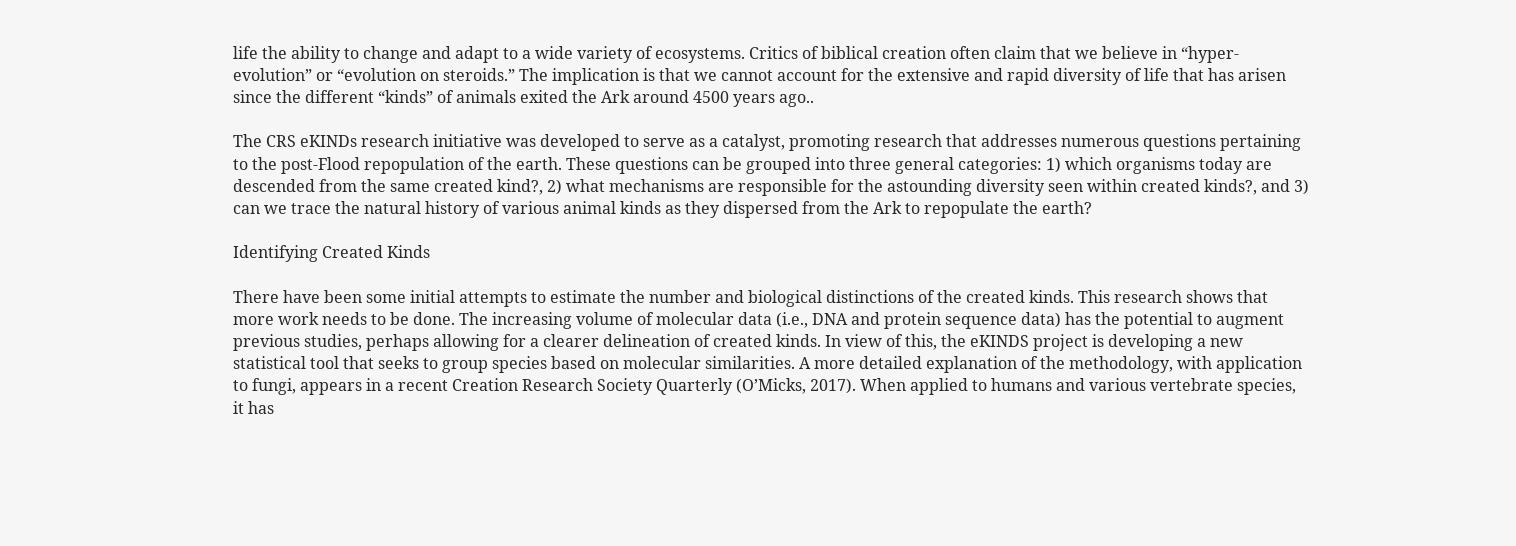life the ability to change and adapt to a wide variety of ecosystems. Critics of biblical creation often claim that we believe in “hyper-evolution” or “evolution on steroids.” The implication is that we cannot account for the extensive and rapid diversity of life that has arisen since the different “kinds” of animals exited the Ark around 4500 years ago..

The CRS eKINDs research initiative was developed to serve as a catalyst, promoting research that addresses numerous questions pertaining to the post-Flood repopulation of the earth. These questions can be grouped into three general categories: 1) which organisms today are descended from the same created kind?, 2) what mechanisms are responsible for the astounding diversity seen within created kinds?, and 3) can we trace the natural history of various animal kinds as they dispersed from the Ark to repopulate the earth?

Identifying Created Kinds

There have been some initial attempts to estimate the number and biological distinctions of the created kinds. This research shows that more work needs to be done. The increasing volume of molecular data (i.e., DNA and protein sequence data) has the potential to augment previous studies, perhaps allowing for a clearer delineation of created kinds. In view of this, the eKINDS project is developing a new statistical tool that seeks to group species based on molecular similarities. A more detailed explanation of the methodology, with application to fungi, appears in a recent Creation Research Society Quarterly (O’Micks, 2017). When applied to humans and various vertebrate species, it has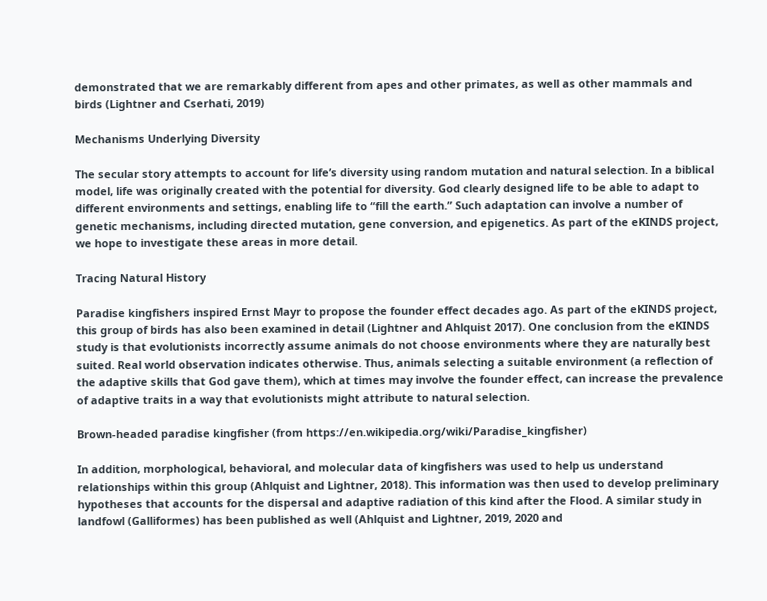demonstrated that we are remarkably different from apes and other primates, as well as other mammals and birds (Lightner and Cserhati, 2019)

Mechanisms Underlying Diversity

The secular story attempts to account for life’s diversity using random mutation and natural selection. In a biblical model, life was originally created with the potential for diversity. God clearly designed life to be able to adapt to different environments and settings, enabling life to “fill the earth.” Such adaptation can involve a number of genetic mechanisms, including directed mutation, gene conversion, and epigenetics. As part of the eKINDS project, we hope to investigate these areas in more detail.

Tracing Natural History

Paradise kingfishers inspired Ernst Mayr to propose the founder effect decades ago. As part of the eKINDS project, this group of birds has also been examined in detail (Lightner and Ahlquist 2017). One conclusion from the eKINDS study is that evolutionists incorrectly assume animals do not choose environments where they are naturally best suited. Real world observation indicates otherwise. Thus, animals selecting a suitable environment (a reflection of the adaptive skills that God gave them), which at times may involve the founder effect, can increase the prevalence of adaptive traits in a way that evolutionists might attribute to natural selection.

Brown-headed paradise kingfisher (from https://en.wikipedia.org/wiki/Paradise_kingfisher)

In addition, morphological, behavioral, and molecular data of kingfishers was used to help us understand relationships within this group (Ahlquist and Lightner, 2018). This information was then used to develop preliminary hypotheses that accounts for the dispersal and adaptive radiation of this kind after the Flood. A similar study in landfowl (Galliformes) has been published as well (Ahlquist and Lightner, 2019, 2020 and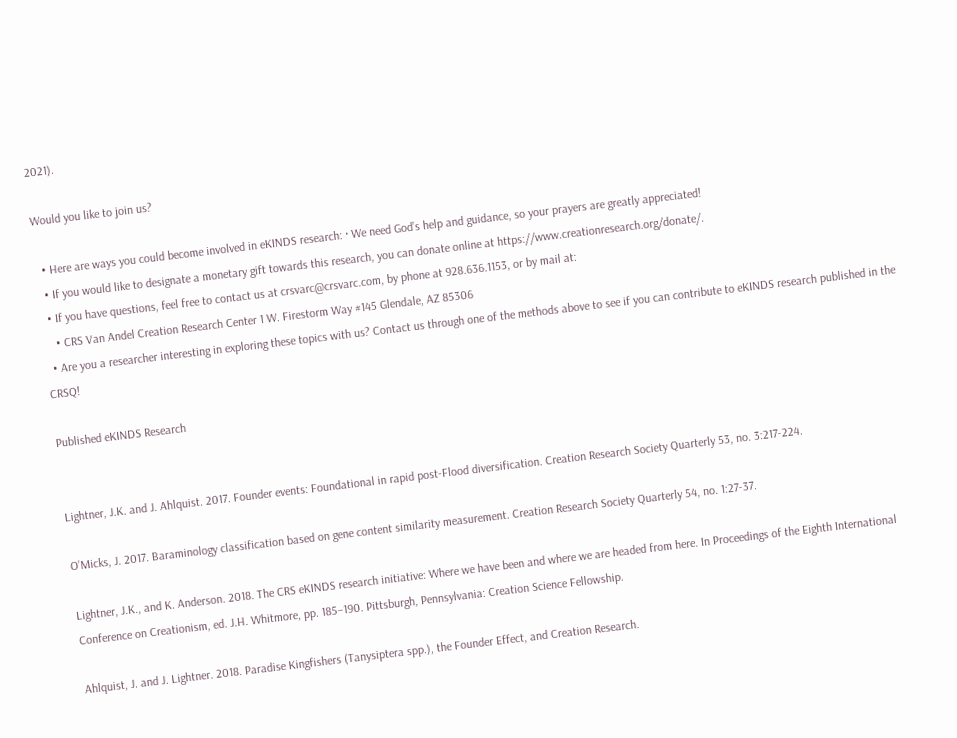2021).

Would you like to join us?

  • Here are ways you could become involved in eKINDS research: · We need God’s help and guidance, so your prayers are greatly appreciated!
  • If you would like to designate a monetary gift towards this research, you can donate online at https://www.creationresearch.org/donate/.
  • If you have questions, feel free to contact us at crsvarc@crsvarc.com, by phone at 928.636.1153, or by mail at:
    • CRS Van Andel Creation Research Center 1 W. Firestorm Way #145 Glendale, AZ 85306
  • Are you a researcher interesting in exploring these topics with us? Contact us through one of the methods above to see if you can contribute to eKINDS research published in the CRSQ!

Published eKINDS Research


Lightner, J.K. and J. Ahlquist. 2017. Founder events: Foundational in rapid post-Flood diversification. Creation Research Society Quarterly 53, no. 3:217-224.

O’Micks, J. 2017. Baraminology classification based on gene content similarity measurement. Creation Research Society Quarterly 54, no. 1:27-37.

Lightner, J.K., and K. Anderson. 2018. The CRS eKINDS research initiative: Where we have been and where we are headed from here. In Proceedings of the Eighth International Conference on Creationism, ed. J.H. Whitmore, pp. 185–190. Pittsburgh, Pennsylvania: Creation Science Fellowship.

Ahlquist, J. and J. Lightner. 2018. Paradise Kingfishers (Tanysiptera spp.), the Founder Effect, and Creation Research.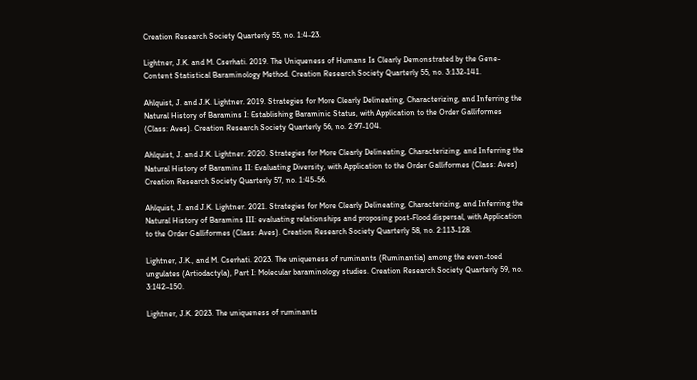Creation Research Society Quarterly 55, no. 1:4-23.

Lightner, J.K. and M. Cserhati. 2019. The Uniqueness of Humans Is Clearly Demonstrated by the Gene-Content Statistical Baraminology Method. Creation Research Society Quarterly 55, no. 3:132-141.

Ahlquist, J. and J.K. Lightner. 2019. Strategies for More Clearly Delineating, Characterizing, and Inferring the Natural History of Baramins I: Establishing Baraminic Status, with Application to the Order Galliformes (Class: Aves). Creation Research Society Quarterly 56, no. 2:97-104.

Ahlquist, J. and J.K. Lightner. 2020. Strategies for More Clearly Delineating, Characterizing, and Inferring the Natural History of Baramins II: Evaluating Diversity, with Application to the Order Galliformes (Class: Aves) Creation Research Society Quarterly 57, no. 1:45-56.

Ahlquist, J. and J.K. Lightner. 2021. Strategies for More Clearly Delineating, Characterizing, and Inferring the Natural History of Baramins III: evaluating relationships and proposing post-Flood dispersal, with Application to the Order Galliformes (Class: Aves). Creation Research Society Quarterly 58, no. 2:113-128.

Lightner, J.K., and M. Cserhati. 2023. The uniqueness of ruminants (Ruminantia) among the even-toed ungulates (Artiodactyla), Part I: Molecular baraminology studies. Creation Research Society Quarterly 59, no. 3:142–150.

Lightner, J.K. 2023. The uniqueness of ruminants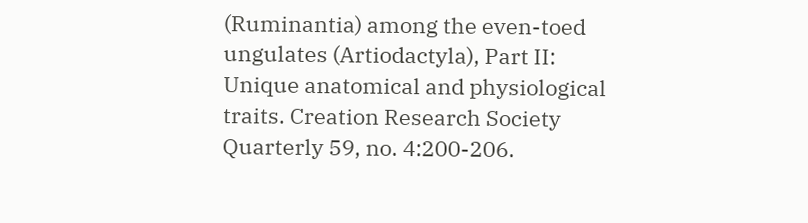(Ruminantia) among the even-toed ungulates (Artiodactyla), Part II: Unique anatomical and physiological traits. Creation Research Society Quarterly 59, no. 4:200-206.